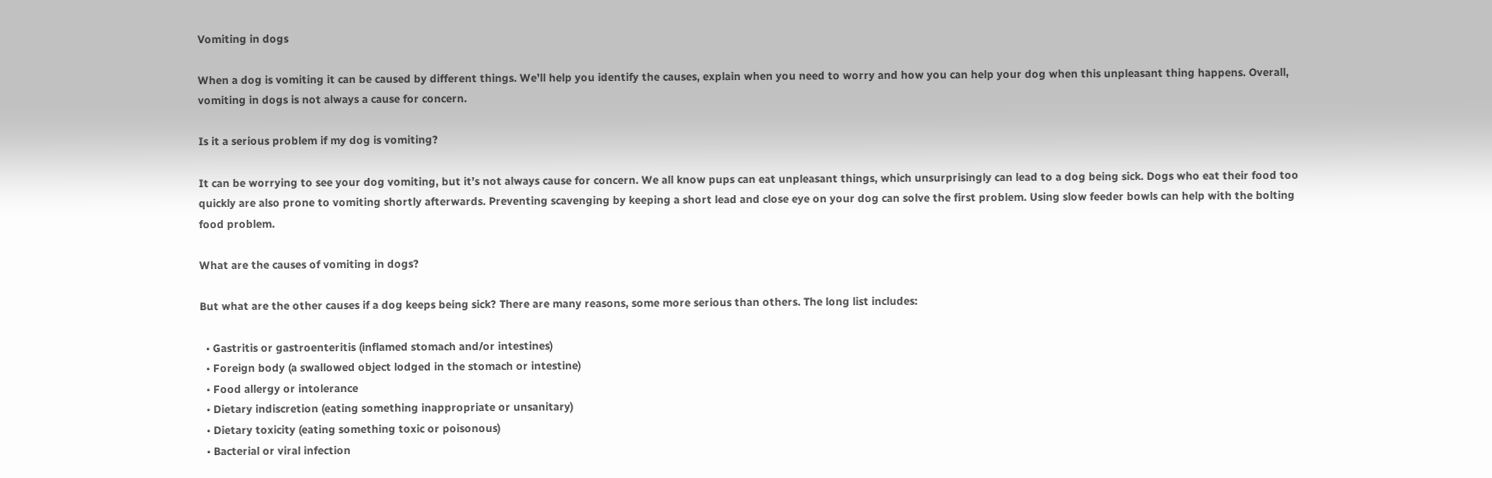Vomiting in dogs

When a dog is vomiting it can be caused by different things. We’ll help you identify the causes, explain when you need to worry and how you can help your dog when this unpleasant thing happens. Overall, vomiting in dogs is not always a cause for concern.

Is it a serious problem if my dog is vomiting?

It can be worrying to see your dog vomiting, but it’s not always cause for concern. We all know pups can eat unpleasant things, which unsurprisingly can lead to a dog being sick. Dogs who eat their food too quickly are also prone to vomiting shortly afterwards. Preventing scavenging by keeping a short lead and close eye on your dog can solve the first problem. Using slow feeder bowls can help with the bolting food problem.

What are the causes of vomiting in dogs?

But what are the other causes if a dog keeps being sick? There are many reasons, some more serious than others. The long list includes:

  • Gastritis or gastroenteritis (inflamed stomach and/or intestines)
  • Foreign body (a swallowed object lodged in the stomach or intestine)
  • Food allergy or intolerance
  • Dietary indiscretion (eating something inappropriate or unsanitary)
  • Dietary toxicity (eating something toxic or poisonous)
  • Bacterial or viral infection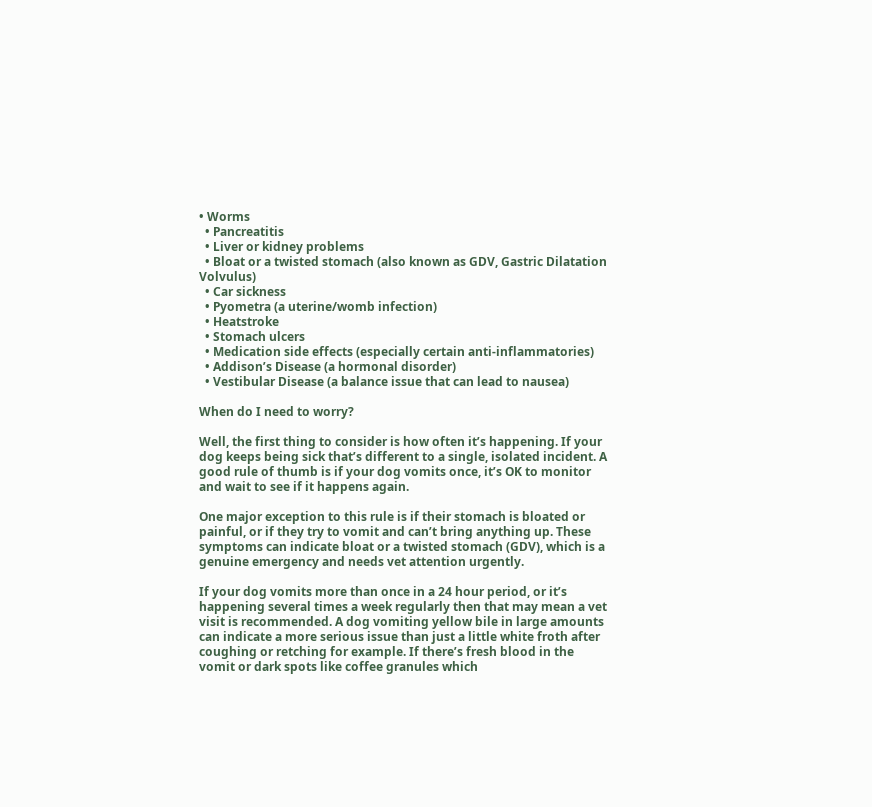• Worms
  • Pancreatitis
  • Liver or kidney problems
  • Bloat or a twisted stomach (also known as GDV, Gastric Dilatation Volvulus)
  • Car sickness
  • Pyometra (a uterine/womb infection)
  • Heatstroke
  • Stomach ulcers
  • Medication side effects (especially certain anti-inflammatories)
  • Addison’s Disease (a hormonal disorder)
  • Vestibular Disease (a balance issue that can lead to nausea)

When do I need to worry?

Well, the first thing to consider is how often it’s happening. If your dog keeps being sick that’s different to a single, isolated incident. A good rule of thumb is if your dog vomits once, it’s OK to monitor and wait to see if it happens again.

One major exception to this rule is if their stomach is bloated or painful, or if they try to vomit and can’t bring anything up. These symptoms can indicate bloat or a twisted stomach (GDV), which is a genuine emergency and needs vet attention urgently.

If your dog vomits more than once in a 24 hour period, or it’s happening several times a week regularly then that may mean a vet visit is recommended. A dog vomiting yellow bile in large amounts can indicate a more serious issue than just a little white froth after coughing or retching for example. If there’s fresh blood in the vomit or dark spots like coffee granules which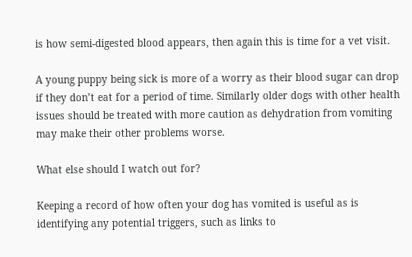is how semi-digested blood appears, then again this is time for a vet visit.

A young puppy being sick is more of a worry as their blood sugar can drop if they don’t eat for a period of time. Similarly older dogs with other health issues should be treated with more caution as dehydration from vomiting may make their other problems worse.

What else should I watch out for?

Keeping a record of how often your dog has vomited is useful as is identifying any potential triggers, such as links to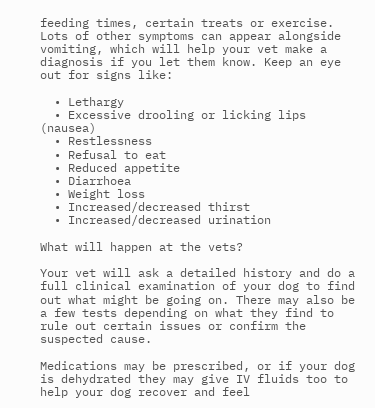feeding times, certain treats or exercise. Lots of other symptoms can appear alongside vomiting, which will help your vet make a diagnosis if you let them know. Keep an eye out for signs like:

  • Lethargy
  • Excessive drooling or licking lips (nausea)
  • Restlessness
  • Refusal to eat
  • Reduced appetite
  • Diarrhoea
  • Weight loss
  • Increased/decreased thirst
  • Increased/decreased urination

What will happen at the vets?

Your vet will ask a detailed history and do a full clinical examination of your dog to find out what might be going on. There may also be a few tests depending on what they find to rule out certain issues or confirm the suspected cause.

Medications may be prescribed, or if your dog is dehydrated they may give IV fluids too to help your dog recover and feel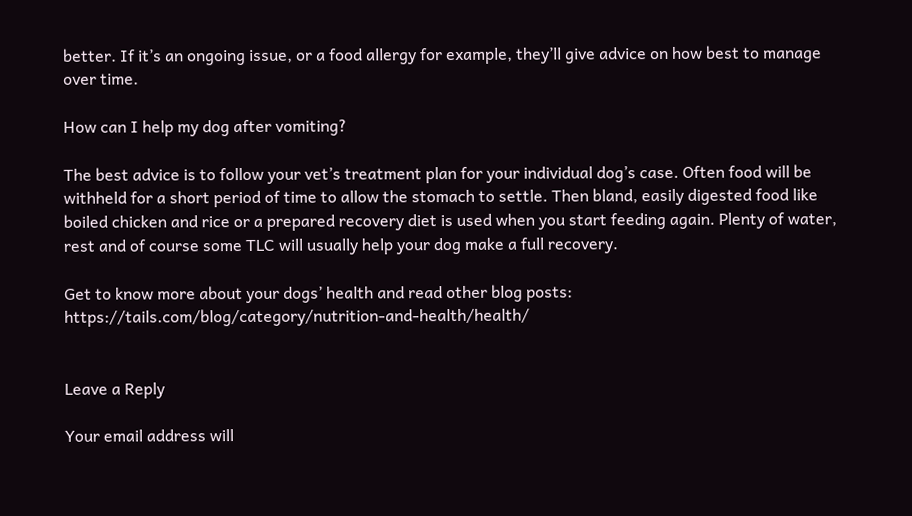better. If it’s an ongoing issue, or a food allergy for example, they’ll give advice on how best to manage over time.

How can I help my dog after vomiting?

The best advice is to follow your vet’s treatment plan for your individual dog’s case. Often food will be withheld for a short period of time to allow the stomach to settle. Then bland, easily digested food like boiled chicken and rice or a prepared recovery diet is used when you start feeding again. Plenty of water, rest and of course some TLC will usually help your dog make a full recovery.

Get to know more about your dogs’ health and read other blog posts: https://tails.com/blog/category/nutrition-and-health/health/


Leave a Reply

Your email address will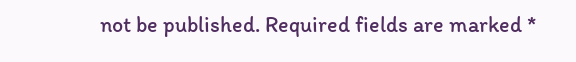not be published. Required fields are marked *